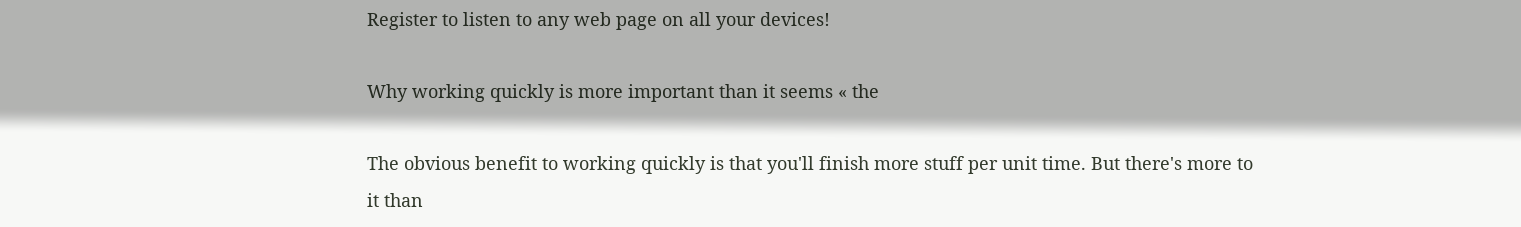Register to listen to any web page on all your devices!

Why working quickly is more important than it seems « the

The obvious benefit to working quickly is that you'll finish more stuff per unit time. But there's more to it than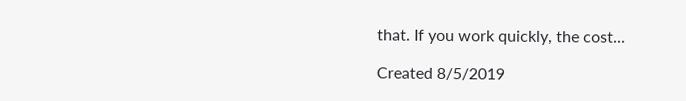that. If you work quickly, the cost...

Created 8/5/2019